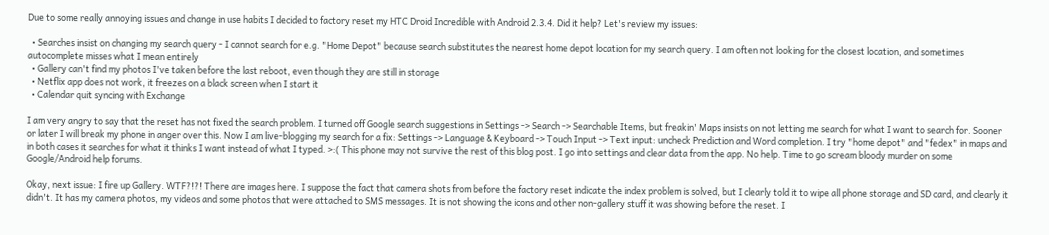Due to some really annoying issues and change in use habits I decided to factory reset my HTC Droid Incredible with Android 2.3.4. Did it help? Let's review my issues:

  • Searches insist on changing my search query - I cannot search for e.g. "Home Depot" because search substitutes the nearest home depot location for my search query. I am often not looking for the closest location, and sometimes autocomplete misses what I mean entirely
  • Gallery can't find my photos I've taken before the last reboot, even though they are still in storage
  • Netflix app does not work, it freezes on a black screen when I start it
  • Calendar quit syncing with Exchange

I am very angry to say that the reset has not fixed the search problem. I turned off Google search suggestions in Settings -> Search -> Searchable Items, but freakin' Maps insists on not letting me search for what I want to search for. Sooner or later I will break my phone in anger over this. Now I am live-blogging my search for a fix: Settings -> Language & Keyboard -> Touch Input -> Text input: uncheck Prediction and Word completion. I try "home depot" and "fedex" in maps and in both cases it searches for what it thinks I want instead of what I typed. >:( This phone may not survive the rest of this blog post. I go into settings and clear data from the app. No help. Time to go scream bloody murder on some Google/Android help forums.

Okay, next issue: I fire up Gallery. WTF?!?! There are images here. I suppose the fact that camera shots from before the factory reset indicate the index problem is solved, but I clearly told it to wipe all phone storage and SD card, and clearly it didn't. It has my camera photos, my videos and some photos that were attached to SMS messages. It is not showing the icons and other non-gallery stuff it was showing before the reset. I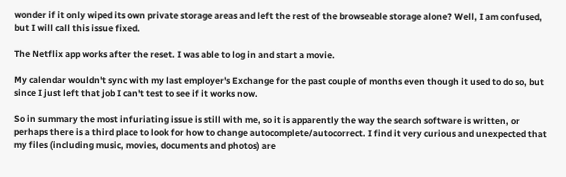wonder if it only wiped its own private storage areas and left the rest of the browseable storage alone? Well, I am confused, but I will call this issue fixed.

The Netflix app works after the reset. I was able to log in and start a movie.

My calendar wouldn't sync with my last employer's Exchange for the past couple of months even though it used to do so, but since I just left that job I can't test to see if it works now.

So in summary the most infuriating issue is still with me, so it is apparently the way the search software is written, or perhaps there is a third place to look for how to change autocomplete/autocorrect. I find it very curious and unexpected that my files (including music, movies, documents and photos) are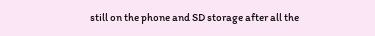still on the phone and SD storage after all the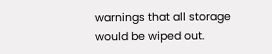warnings that all storage would be wiped out.